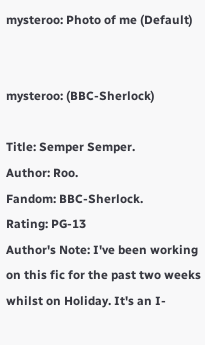mysteroo: Photo of me (Default)


mysteroo: (BBC-Sherlock)

Title: Semper Semper.
Author: Roo.
Fandom: BBC-Sherlock.
Rating: PG-13
Author's Note: I've been working on this fic for the past two weeks whilst on Holiday. It's an I-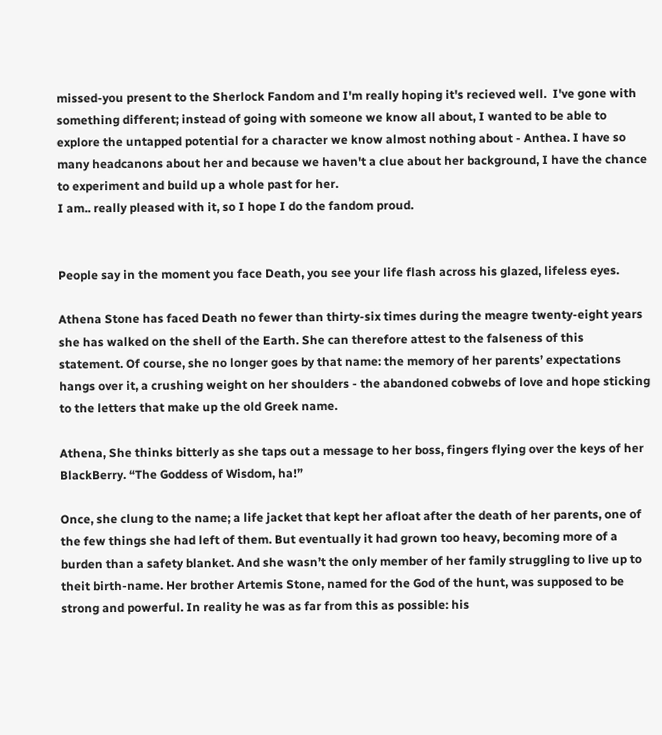missed-you present to the Sherlock Fandom and I'm really hoping it's recieved well.  I've gone with something different; instead of going with someone we know all about, I wanted to be able to explore the untapped potential for a character we know almost nothing about - Anthea. I have so many headcanons about her and because we haven't a clue about her background, I have the chance to experiment and build up a whole past for her.
I am.. really pleased with it, so I hope I do the fandom proud.


People say in the moment you face Death, you see your life flash across his glazed, lifeless eyes.

Athena Stone has faced Death no fewer than thirty-six times during the meagre twenty-eight years she has walked on the shell of the Earth. She can therefore attest to the falseness of this statement. Of course, she no longer goes by that name: the memory of her parents’ expectations hangs over it, a crushing weight on her shoulders - the abandoned cobwebs of love and hope sticking to the letters that make up the old Greek name.

Athena, She thinks bitterly as she taps out a message to her boss, fingers flying over the keys of her BlackBerry. “The Goddess of Wisdom, ha!”

Once, she clung to the name; a life jacket that kept her afloat after the death of her parents, one of the few things she had left of them. But eventually it had grown too heavy, becoming more of a burden than a safety blanket. And she wasn’t the only member of her family struggling to live up to theit birth-name. Her brother Artemis Stone, named for the God of the hunt, was supposed to be strong and powerful. In reality he was as far from this as possible: his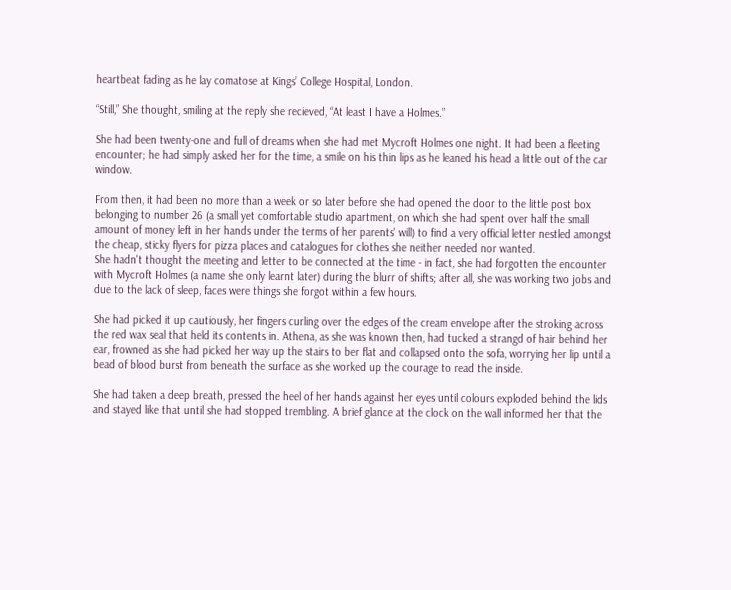heartbeat fading as he lay comatose at Kings’ College Hospital, London.

“Still,” She thought, smiling at the reply she recieved, “At least I have a Holmes.”

She had been twenty-one and full of dreams when she had met Mycroft Holmes one night. It had been a fleeting encounter; he had simply asked her for the time, a smile on his thin lips as he leaned his head a little out of the car window.

From then, it had been no more than a week or so later before she had opened the door to the little post box belonging to number 26 (a small yet comfortable studio apartment, on which she had spent over half the small amount of money left in her hands under the terms of her parents' will) to find a very official letter nestled amongst the cheap, sticky flyers for pizza places and catalogues for clothes she neither needed nor wanted.
She hadn't thought the meeting and letter to be connected at the time - in fact, she had forgotten the encounter with Mycroft Holmes (a name she only learnt later) during the blurr of shifts; after all, she was working two jobs and due to the lack of sleep, faces were things she forgot within a few hours.

She had picked it up cautiously, her fingers curling over the edges of the cream envelope after the stroking across the red wax seal that held its contents in. Athena, as she was known then, had tucked a strangd of hair behind her ear, frowned as she had picked her way up the stairs to ber flat and collapsed onto the sofa, worrying her lip until a bead of blood burst from beneath the surface as she worked up the courage to read the inside.

She had taken a deep breath, pressed the heel of her hands against her eyes until colours exploded behind the lids and stayed like that until she had stopped trembling. A brief glance at the clock on the wall informed her that the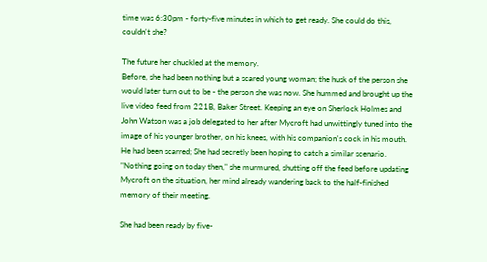time was 6:30pm - forty-five minutes in which to get ready. She could do this, couldn't she?

The future her chuckled at the memory.
Before, she had been nothing but a scared young woman; the husk of the person she would later turn out to be - the person she was now. She hummed and brought up the live video feed from 221B, Baker Street. Keeping an eye on Sherlock Holmes and John Watson was a job delegated to her after Mycroft had unwittingly tuned into the image of his younger brother, on his knees, with his companion's cock in his mouth. He had been scarred; She had secretly been hoping to catch a similar scenario.
"Nothing going on today then," she murmured, shutting off the feed before updating Mycroft on the situation, her mind already wandering back to the half-finished memory of their meeting.

She had been ready by five-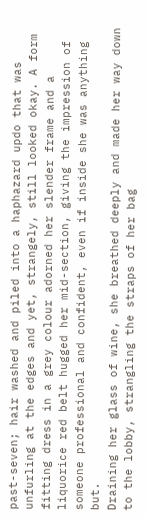past-seven; hair washed and piled into a haphazard updo that was unfurling at the edges and yet, strangely, still looked okay. A form fitting dress in a grey colour adorned her slender frame and a liquorice red belt hugged her mid-section, giving the impression of someone professional and confident, even if inside she was anything but.
Draining her glass of wine, she breathed deeply and made her way down to the lobby, strangling the straps of her bag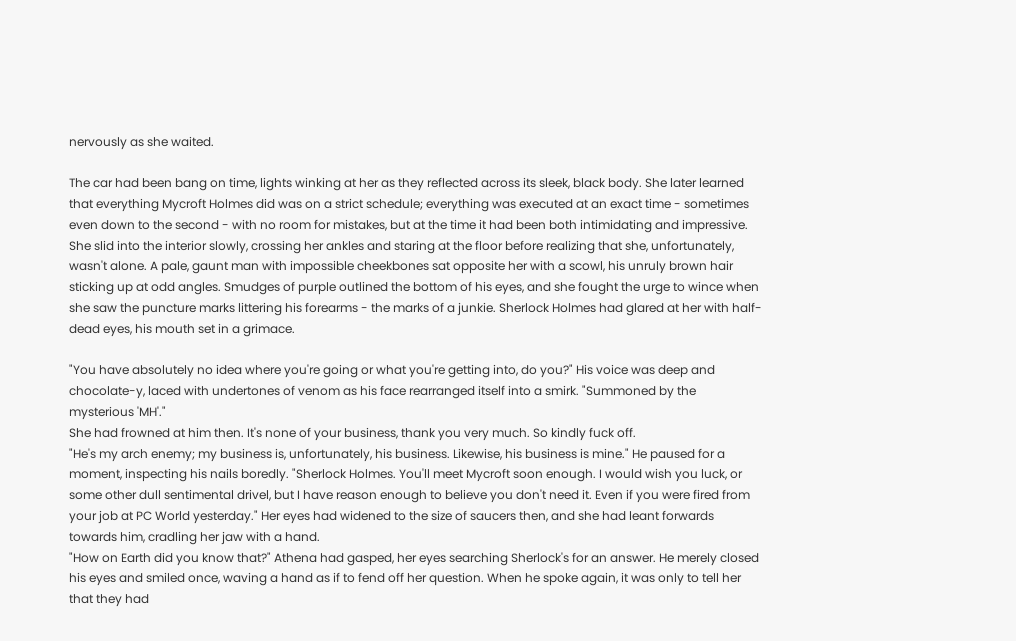nervously as she waited.

The car had been bang on time, lights winking at her as they reflected across its sleek, black body. She later learned that everything Mycroft Holmes did was on a strict schedule; everything was executed at an exact time - sometimes even down to the second - with no room for mistakes, but at the time it had been both intimidating and impressive.
She slid into the interior slowly, crossing her ankles and staring at the floor before realizing that she, unfortunately, wasn't alone. A pale, gaunt man with impossible cheekbones sat opposite her with a scowl, his unruly brown hair sticking up at odd angles. Smudges of purple outlined the bottom of his eyes, and she fought the urge to wince when she saw the puncture marks littering his forearms - the marks of a junkie. Sherlock Holmes had glared at her with half-dead eyes, his mouth set in a grimace.

"You have absolutely no idea where you're going or what you're getting into, do you?" His voice was deep and chocolate-y, laced with undertones of venom as his face rearranged itself into a smirk. "Summoned by the mysterious 'MH'."
She had frowned at him then. It's none of your business, thank you very much. So kindly fuck off.
"He's my arch enemy; my business is, unfortunately, his business. Likewise, his business is mine." He paused for a moment, inspecting his nails boredly. "Sherlock Holmes. You'll meet Mycroft soon enough. I would wish you luck, or some other dull sentimental drivel, but I have reason enough to believe you don't need it. Even if you were fired from your job at PC World yesterday." Her eyes had widened to the size of saucers then, and she had leant forwards towards him, cradling her jaw with a hand.
"How on Earth did you know that?" Athena had gasped, her eyes searching Sherlock's for an answer. He merely closed his eyes and smiled once, waving a hand as if to fend off her question. When he spoke again, it was only to tell her that they had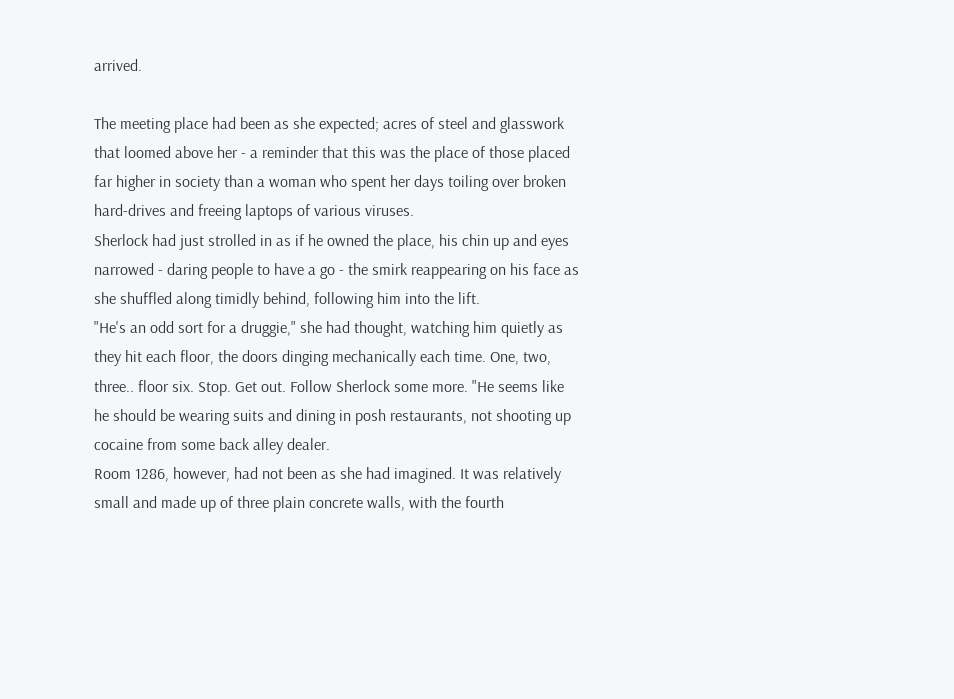arrived.

The meeting place had been as she expected; acres of steel and glasswork that loomed above her - a reminder that this was the place of those placed far higher in society than a woman who spent her days toiling over broken hard-drives and freeing laptops of various viruses.
Sherlock had just strolled in as if he owned the place, his chin up and eyes narrowed - daring people to have a go - the smirk reappearing on his face as she shuffled along timidly behind, following him into the lift.
"He's an odd sort for a druggie," she had thought, watching him quietly as they hit each floor, the doors dinging mechanically each time. One, two, three.. floor six. Stop. Get out. Follow Sherlock some more. "He seems like he should be wearing suits and dining in posh restaurants, not shooting up cocaine from some back alley dealer.
Room 1286, however, had not been as she had imagined. It was relatively small and made up of three plain concrete walls, with the fourth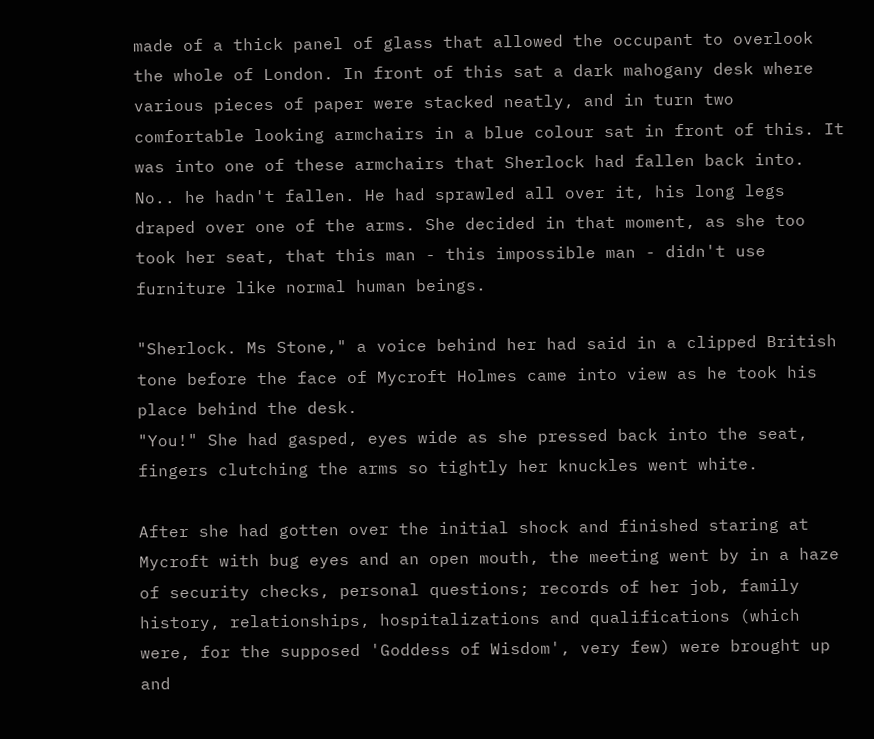made of a thick panel of glass that allowed the occupant to overlook the whole of London. In front of this sat a dark mahogany desk where various pieces of paper were stacked neatly, and in turn two comfortable looking armchairs in a blue colour sat in front of this. It was into one of these armchairs that Sherlock had fallen back into.
No.. he hadn't fallen. He had sprawled all over it, his long legs draped over one of the arms. She decided in that moment, as she too took her seat, that this man - this impossible man - didn't use furniture like normal human beings.

"Sherlock. Ms Stone," a voice behind her had said in a clipped British tone before the face of Mycroft Holmes came into view as he took his place behind the desk.
"You!" She had gasped, eyes wide as she pressed back into the seat, fingers clutching the arms so tightly her knuckles went white.

After she had gotten over the initial shock and finished staring at Mycroft with bug eyes and an open mouth, the meeting went by in a haze of security checks, personal questions; records of her job, family history, relationships, hospitalizations and qualifications (which were, for the supposed 'Goddess of Wisdom', very few) were brought up and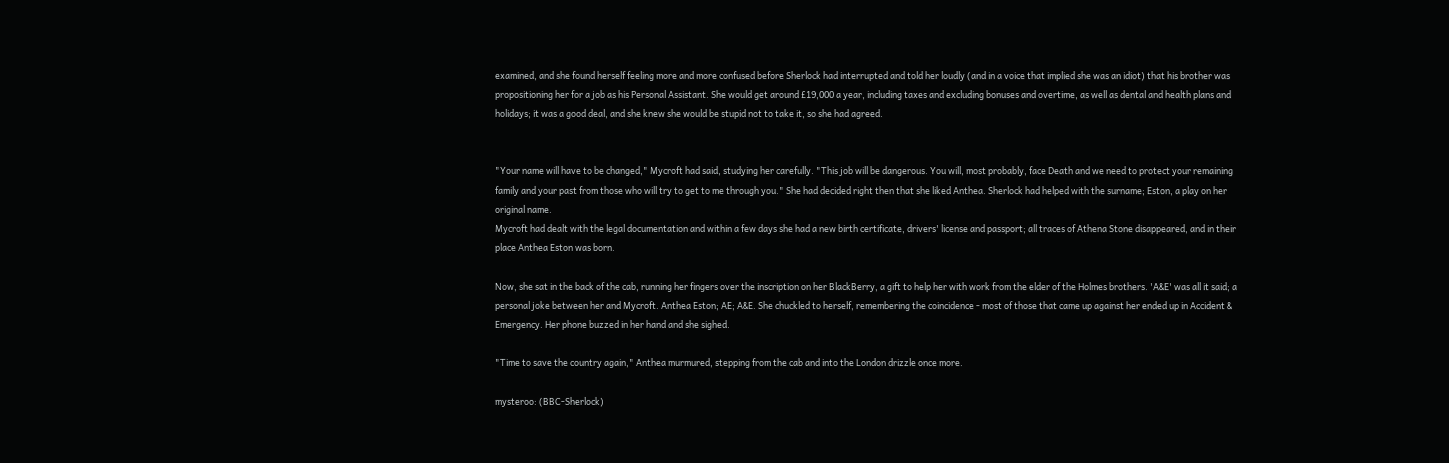examined, and she found herself feeling more and more confused before Sherlock had interrupted and told her loudly (and in a voice that implied she was an idiot) that his brother was propositioning her for a job as his Personal Assistant. She would get around £19,000 a year, including taxes and excluding bonuses and overtime, as well as dental and health plans and holidays; it was a good deal, and she knew she would be stupid not to take it, so she had agreed.


"Your name will have to be changed," Mycroft had said, studying her carefully. "This job will be dangerous. You will, most probably, face Death and we need to protect your remaining family and your past from those who will try to get to me through you." She had decided right then that she liked Anthea. Sherlock had helped with the surname; Eston, a play on her original name.
Mycroft had dealt with the legal documentation and within a few days she had a new birth certificate, drivers' license and passport; all traces of Athena Stone disappeared, and in their place Anthea Eston was born.

Now, she sat in the back of the cab, running her fingers over the inscription on her BlackBerry, a gift to help her with work from the elder of the Holmes brothers. 'A&E' was all it said; a personal joke between her and Mycroft. Anthea Eston; AE; A&E. She chuckled to herself, remembering the coincidence - most of those that came up against her ended up in Accident & Emergency. Her phone buzzed in her hand and she sighed.

"Time to save the country again," Anthea murmured, stepping from the cab and into the London drizzle once more.

mysteroo: (BBC-Sherlock)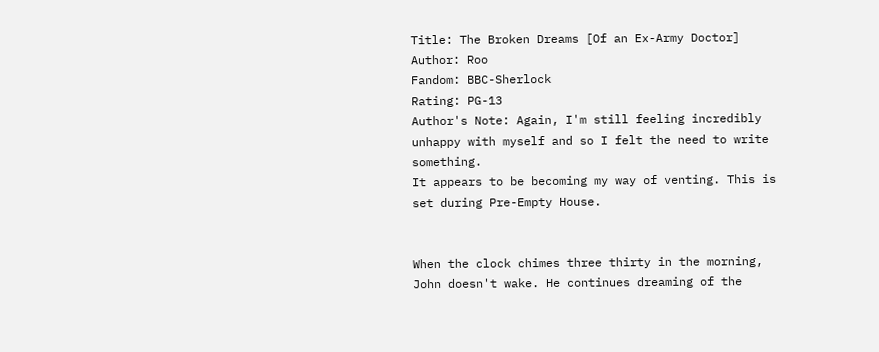Title: The Broken Dreams [Of an Ex-Army Doctor]
Author: Roo
Fandom: BBC-Sherlock
Rating: PG-13
Author's Note: Again, I'm still feeling incredibly unhappy with myself and so I felt the need to write something.
It appears to be becoming my way of venting. This is set during Pre-Empty House.


When the clock chimes three thirty in the morning, John doesn't wake. He continues dreaming of the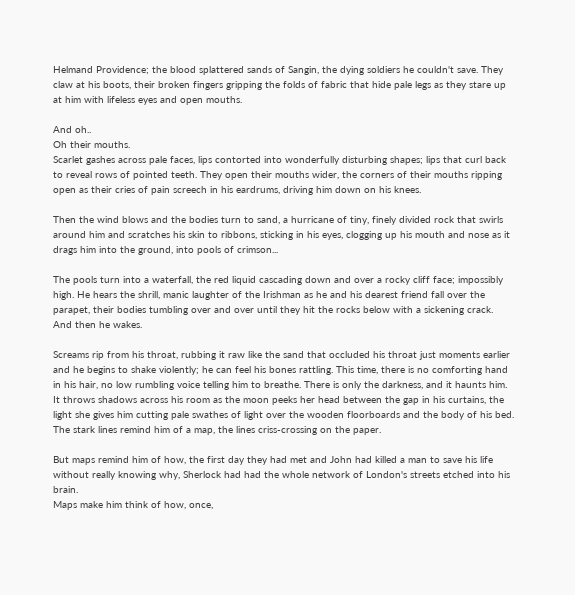Helmand Providence; the blood splattered sands of Sangin, the dying soldiers he couldn't save. They claw at his boots, their broken fingers gripping the folds of fabric that hide pale legs as they stare up at him with lifeless eyes and open mouths.

And oh..
Oh their mouths.
Scarlet gashes across pale faces, lips contorted into wonderfully disturbing shapes; lips that curl back to reveal rows of pointed teeth. They open their mouths wider, the corners of their mouths ripping open as their cries of pain screech in his eardrums, driving him down on his knees.

Then the wind blows and the bodies turn to sand, a hurricane of tiny, finely divided rock that swirls around him and scratches his skin to ribbons, sticking in his eyes, clogging up his mouth and nose as it drags him into the ground, into pools of crimson...

The pools turn into a waterfall, the red liquid cascading down and over a rocky cliff face; impossibly high. He hears the shrill, manic laughter of the Irishman as he and his dearest friend fall over the parapet, their bodies tumbling over and over until they hit the rocks below with a sickening crack.
And then he wakes.

Screams rip from his throat, rubbing it raw like the sand that occluded his throat just moments earlier and he begins to shake violently; he can feel his bones rattling. This time, there is no comforting hand in his hair, no low rumbling voice telling him to breathe. There is only the darkness, and it haunts him. It throws shadows across his room as the moon peeks her head between the gap in his curtains, the light she gives him cutting pale swathes of light over the wooden floorboards and the body of his bed. The stark lines remind him of a map, the lines criss-crossing on the paper.

But maps remind him of how, the first day they had met and John had killed a man to save his life without really knowing why, Sherlock had had the whole network of London's streets etched into his brain.
Maps make him think of how, once,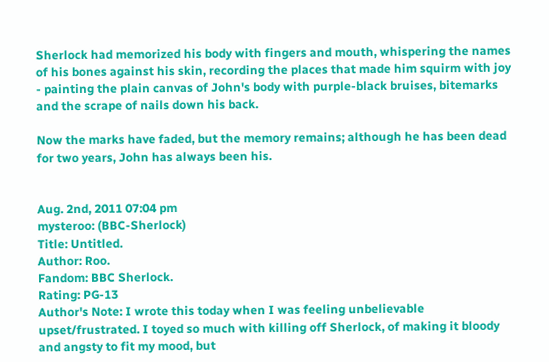Sherlock had memorized his body with fingers and mouth, whispering the names of his bones against his skin, recording the places that made him squirm with joy - painting the plain canvas of John's body with purple-black bruises, bitemarks and the scrape of nails down his back.

Now the marks have faded, but the memory remains; although he has been dead for two years, John has always been his.


Aug. 2nd, 2011 07:04 pm
mysteroo: (BBC-Sherlock)
Title: Untitled.
Author: Roo.
Fandom: BBC Sherlock.
Rating: PG-13
Author's Note: I wrote this today when I was feeling unbelievable upset/frustrated. I toyed so much with killing off Sherlock, of making it bloody and angsty to fit my mood, but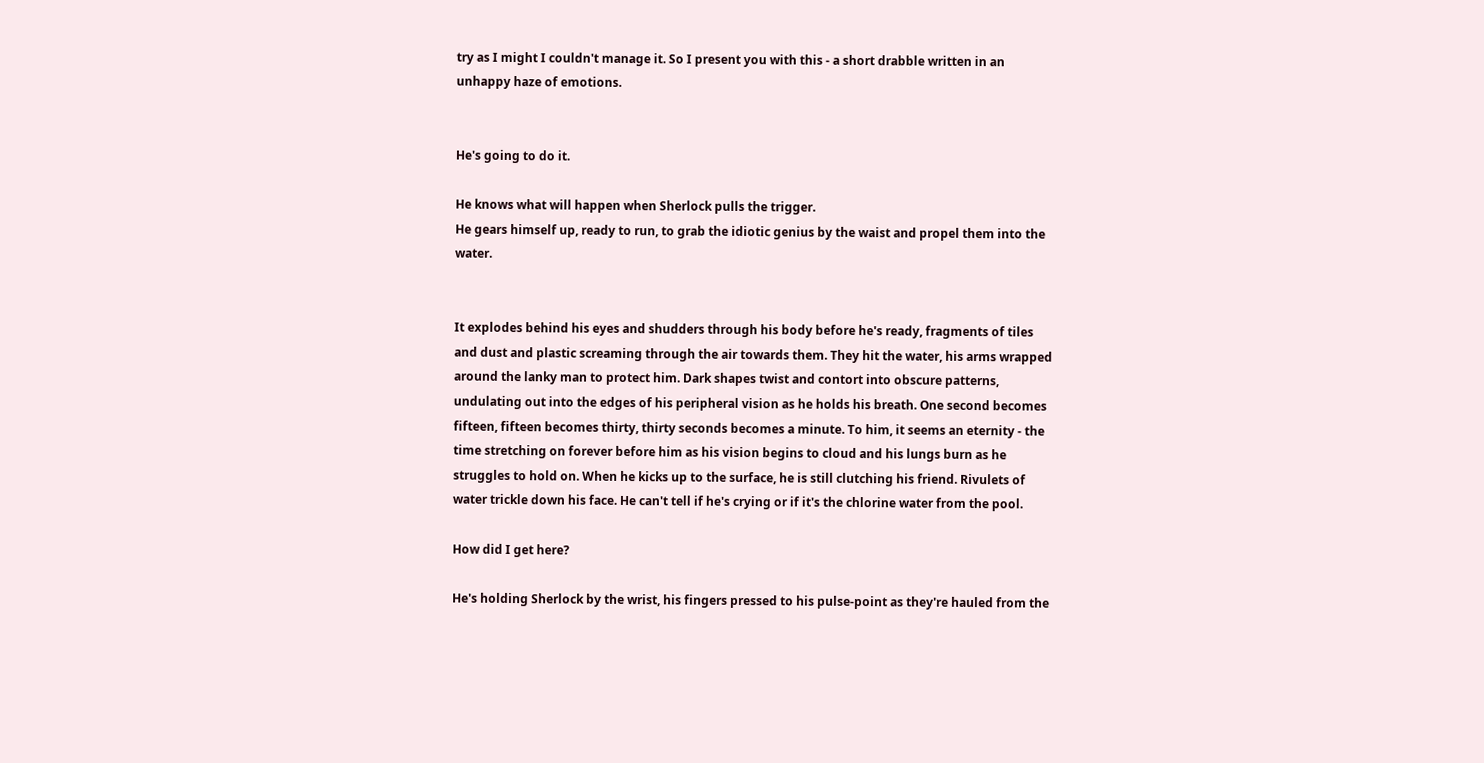try as I might I couldn't manage it. So I present you with this - a short drabble written in an unhappy haze of emotions.


He's going to do it.

He knows what will happen when Sherlock pulls the trigger.
He gears himself up, ready to run, to grab the idiotic genius by the waist and propel them into the water.


It explodes behind his eyes and shudders through his body before he's ready, fragments of tiles and dust and plastic screaming through the air towards them. They hit the water, his arms wrapped around the lanky man to protect him. Dark shapes twist and contort into obscure patterns, undulating out into the edges of his peripheral vision as he holds his breath. One second becomes fifteen, fifteen becomes thirty, thirty seconds becomes a minute. To him, it seems an eternity - the time stretching on forever before him as his vision begins to cloud and his lungs burn as he struggles to hold on. When he kicks up to the surface, he is still clutching his friend. Rivulets of water trickle down his face. He can't tell if he's crying or if it's the chlorine water from the pool.

How did I get here?

He's holding Sherlock by the wrist, his fingers pressed to his pulse-point as they're hauled from the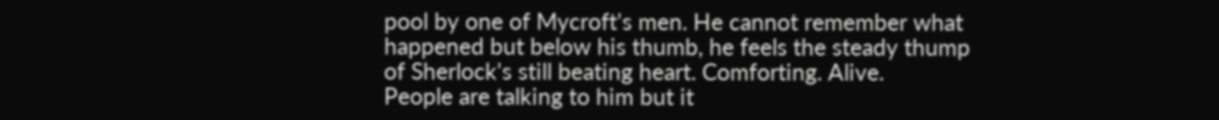pool by one of Mycroft's men. He cannot remember what happened but below his thumb, he feels the steady thump of Sherlock's still beating heart. Comforting. Alive.
People are talking to him but it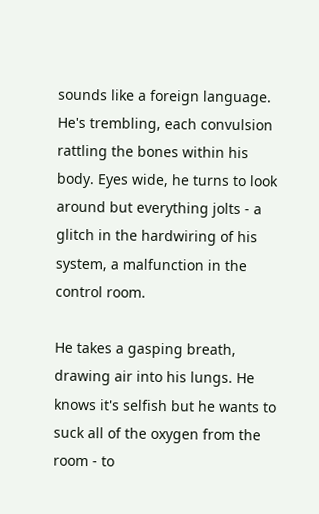sounds like a foreign language. He's trembling, each convulsion rattling the bones within his body. Eyes wide, he turns to look around but everything jolts - a glitch in the hardwiring of his system, a malfunction in the control room.

He takes a gasping breath, drawing air into his lungs. He knows it's selfish but he wants to suck all of the oxygen from the room - to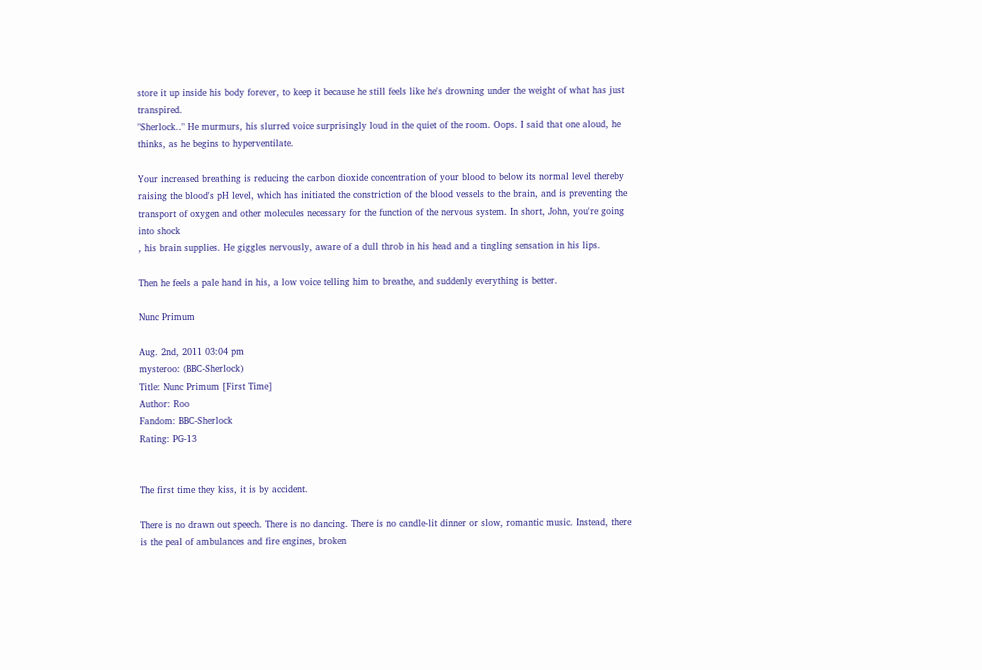store it up inside his body forever, to keep it because he still feels like he's drowning under the weight of what has just transpired.
"Sherlock.." He murmurs, his slurred voice surprisingly loud in the quiet of the room. Oops. I said that one aloud, he thinks, as he begins to hyperventilate.

Your increased breathing is reducing the carbon dioxide concentration of your blood to below its normal level thereby raising the blood's pH level, which has initiated the constriction of the blood vessels to the brain, and is preventing the transport of oxygen and other molecules necessary for the function of the nervous system. In short, John, you're going into shock
, his brain supplies. He giggles nervously, aware of a dull throb in his head and a tingling sensation in his lips.

Then he feels a pale hand in his, a low voice telling him to breathe, and suddenly everything is better.

Nunc Primum

Aug. 2nd, 2011 03:04 pm
mysteroo: (BBC-Sherlock)
Title: Nunc Primum [First Time]
Author: Roo
Fandom: BBC-Sherlock
Rating: PG-13


The first time they kiss, it is by accident.

There is no drawn out speech. There is no dancing. There is no candle-lit dinner or slow, romantic music. Instead, there is the peal of ambulances and fire engines, broken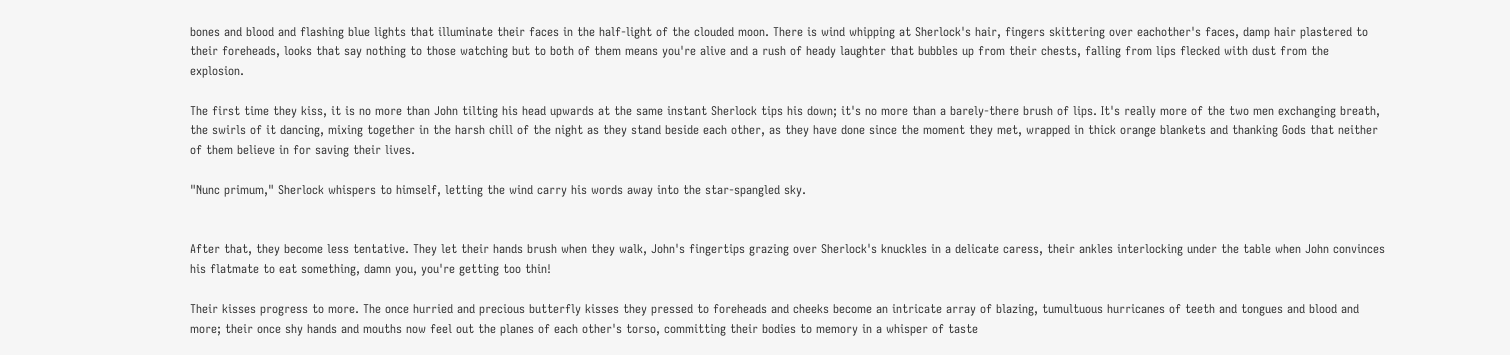bones and blood and flashing blue lights that illuminate their faces in the half-light of the clouded moon. There is wind whipping at Sherlock's hair, fingers skittering over eachother's faces, damp hair plastered to their foreheads, looks that say nothing to those watching but to both of them means you're alive and a rush of heady laughter that bubbles up from their chests, falling from lips flecked with dust from the explosion.

The first time they kiss, it is no more than John tilting his head upwards at the same instant Sherlock tips his down; it's no more than a barely-there brush of lips. It's really more of the two men exchanging breath, the swirls of it dancing, mixing together in the harsh chill of the night as they stand beside each other, as they have done since the moment they met, wrapped in thick orange blankets and thanking Gods that neither of them believe in for saving their lives.

"Nunc primum," Sherlock whispers to himself, letting the wind carry his words away into the star-spangled sky.


After that, they become less tentative. They let their hands brush when they walk, John's fingertips grazing over Sherlock's knuckles in a delicate caress, their ankles interlocking under the table when John convinces his flatmate to eat something, damn you, you're getting too thin!

Their kisses progress to more. The once hurried and precious butterfly kisses they pressed to foreheads and cheeks become an intricate array of blazing, tumultuous hurricanes of teeth and tongues and blood and more; their once shy hands and mouths now feel out the planes of each other's torso, committing their bodies to memory in a whisper of taste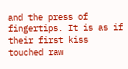and the press of fingertips. It is as if their first kiss touched raw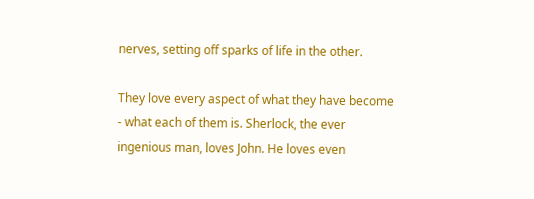nerves, setting off sparks of life in the other.

They love every aspect of what they have become - what each of them is. Sherlock, the ever ingenious man, loves John. He loves even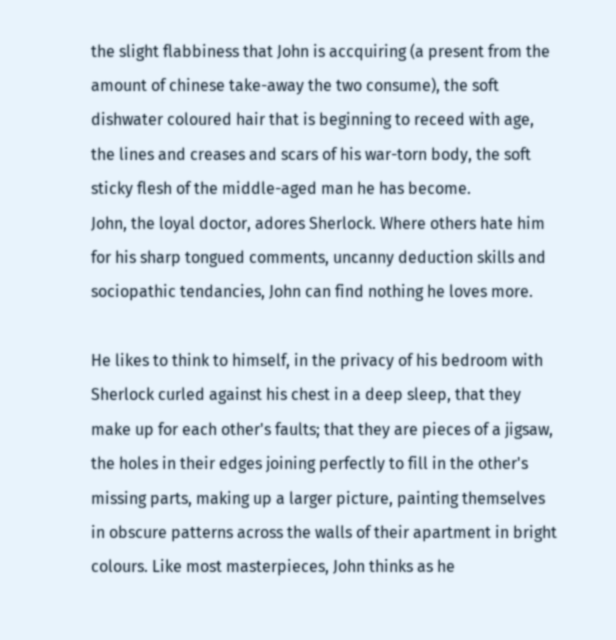the slight flabbiness that John is accquiring (a present from the amount of chinese take-away the two consume), the soft dishwater coloured hair that is beginning to receed with age, the lines and creases and scars of his war-torn body, the soft sticky flesh of the middle-aged man he has become.
John, the loyal doctor, adores Sherlock. Where others hate him for his sharp tongued comments, uncanny deduction skills and sociopathic tendancies, John can find nothing he loves more.

He likes to think to himself, in the privacy of his bedroom with Sherlock curled against his chest in a deep sleep, that they make up for each other's faults; that they are pieces of a jigsaw, the holes in their edges joining perfectly to fill in the other's missing parts, making up a larger picture, painting themselves in obscure patterns across the walls of their apartment in bright colours. Like most masterpieces, John thinks as he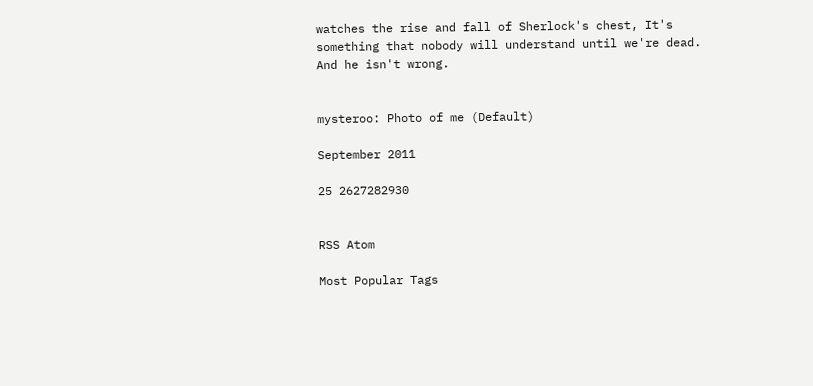watches the rise and fall of Sherlock's chest, It's something that nobody will understand until we're dead. And he isn't wrong.


mysteroo: Photo of me (Default)

September 2011

25 2627282930


RSS Atom

Most Popular Tags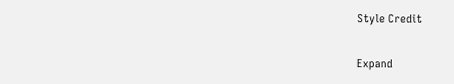Style Credit

Expand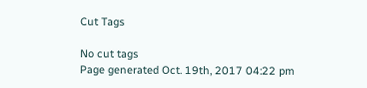Cut Tags

No cut tags
Page generated Oct. 19th, 2017 04:22 pm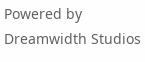Powered by Dreamwidth Studios